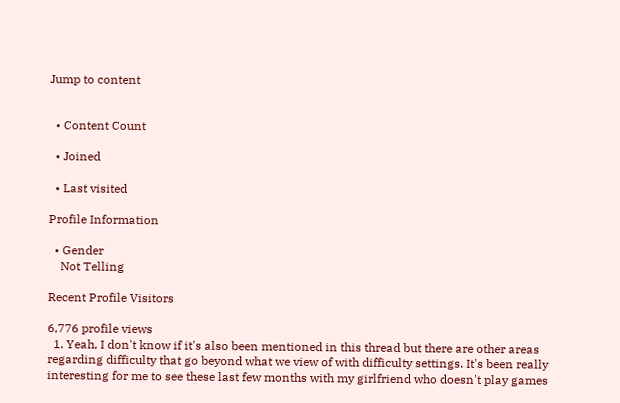Jump to content


  • Content Count

  • Joined

  • Last visited

Profile Information

  • Gender
    Not Telling

Recent Profile Visitors

6,776 profile views
  1. Yeah, I don't know if it's also been mentioned in this thread but there are other areas regarding difficulty that go beyond what we view of with difficulty settings. It's been really interesting for me to see these last few months with my girlfriend who doesn't play games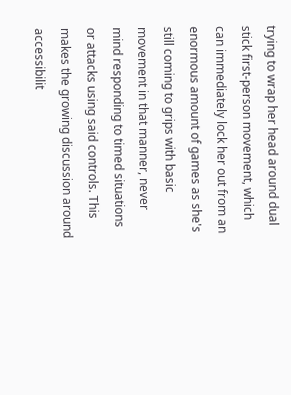trying to wrap her head around dual stick first-person movement, which can immediately lock her out from an enormous amount of games as she's still coming to grips with basic movement in that manner, never mind responding to timed situations or attacks using said controls. This makes the growing discussion around accessibilit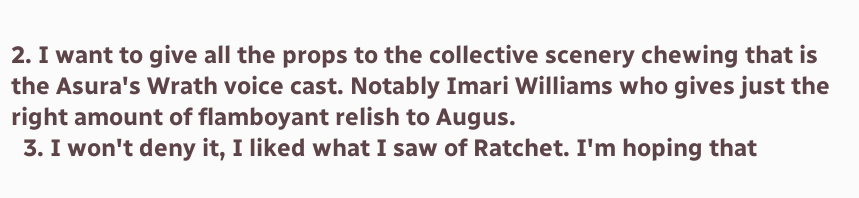2. I want to give all the props to the collective scenery chewing that is the Asura's Wrath voice cast. Notably Imari Williams who gives just the right amount of flamboyant relish to Augus.
  3. I won't deny it, I liked what I saw of Ratchet. I'm hoping that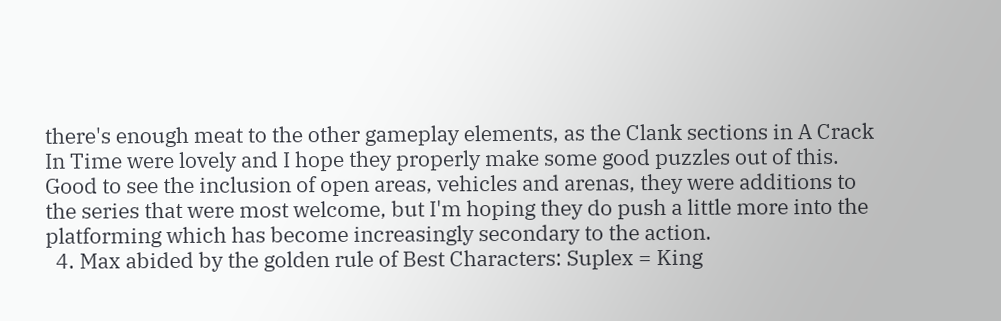there's enough meat to the other gameplay elements, as the Clank sections in A Crack In Time were lovely and I hope they properly make some good puzzles out of this. Good to see the inclusion of open areas, vehicles and arenas, they were additions to the series that were most welcome, but I'm hoping they do push a little more into the platforming which has become increasingly secondary to the action.
  4. Max abided by the golden rule of Best Characters: Suplex = King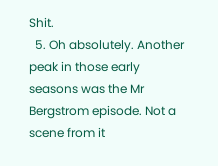Shit.
  5. Oh absolutely. Another peak in those early seasons was the Mr Bergstrom episode. Not a scene from it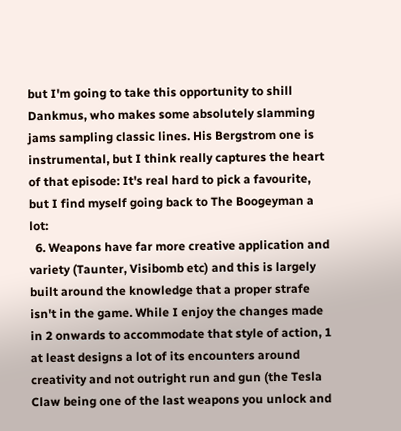but I'm going to take this opportunity to shill Dankmus, who makes some absolutely slamming jams sampling classic lines. His Bergstrom one is instrumental, but I think really captures the heart of that episode: It's real hard to pick a favourite, but I find myself going back to The Boogeyman a lot:
  6. Weapons have far more creative application and variety (Taunter, Visibomb etc) and this is largely built around the knowledge that a proper strafe isn't in the game. While I enjoy the changes made in 2 onwards to accommodate that style of action, 1 at least designs a lot of its encounters around creativity and not outright run and gun (the Tesla Claw being one of the last weapons you unlock and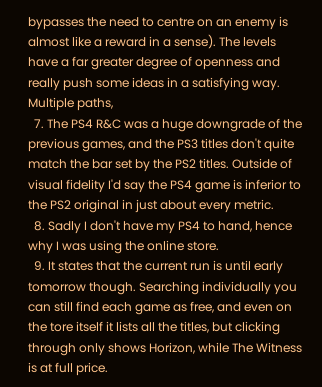bypasses the need to centre on an enemy is almost like a reward in a sense). The levels have a far greater degree of openness and really push some ideas in a satisfying way. Multiple paths,
  7. The PS4 R&C was a huge downgrade of the previous games, and the PS3 titles don't quite match the bar set by the PS2 titles. Outside of visual fidelity I'd say the PS4 game is inferior to the PS2 original in just about every metric.
  8. Sadly I don't have my PS4 to hand, hence why I was using the online store.
  9. It states that the current run is until early tomorrow though. Searching individually you can still find each game as free, and even on the tore itself it lists all the titles, but clicking through only shows Horizon, while The Witness is at full price.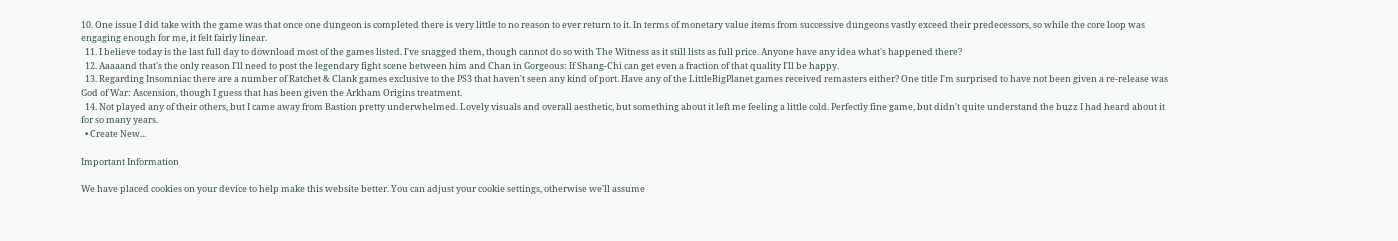10. One issue I did take with the game was that once one dungeon is completed there is very little to no reason to ever return to it. In terms of monetary value items from successive dungeons vastly exceed their predecessors, so while the core loop was engaging enough for me, it felt fairly linear.
  11. I believe today is the last full day to download most of the games listed. I've snagged them, though cannot do so with The Witness as it still lists as full price. Anyone have any idea what's happened there?
  12. Aaaaand that's the only reason I'll need to post the legendary fight scene between him and Chan in Gorgeous: If Shang-Chi can get even a fraction of that quality I'll be happy.
  13. Regarding Insomniac there are a number of Ratchet & Clank games exclusive to the PS3 that haven't seen any kind of port. Have any of the LittleBigPlanet games received remasters either? One title I'm surprised to have not been given a re-release was God of War: Ascension, though I guess that has been given the Arkham Origins treatment.
  14. Not played any of their others, but I came away from Bastion pretty underwhelmed. Lovely visuals and overall aesthetic, but something about it left me feeling a little cold. Perfectly fine game, but didn't quite understand the buzz I had heard about it for so many years.
  • Create New...

Important Information

We have placed cookies on your device to help make this website better. You can adjust your cookie settings, otherwise we'll assume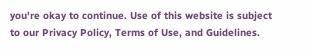you're okay to continue. Use of this website is subject to our Privacy Policy, Terms of Use, and Guidelines.